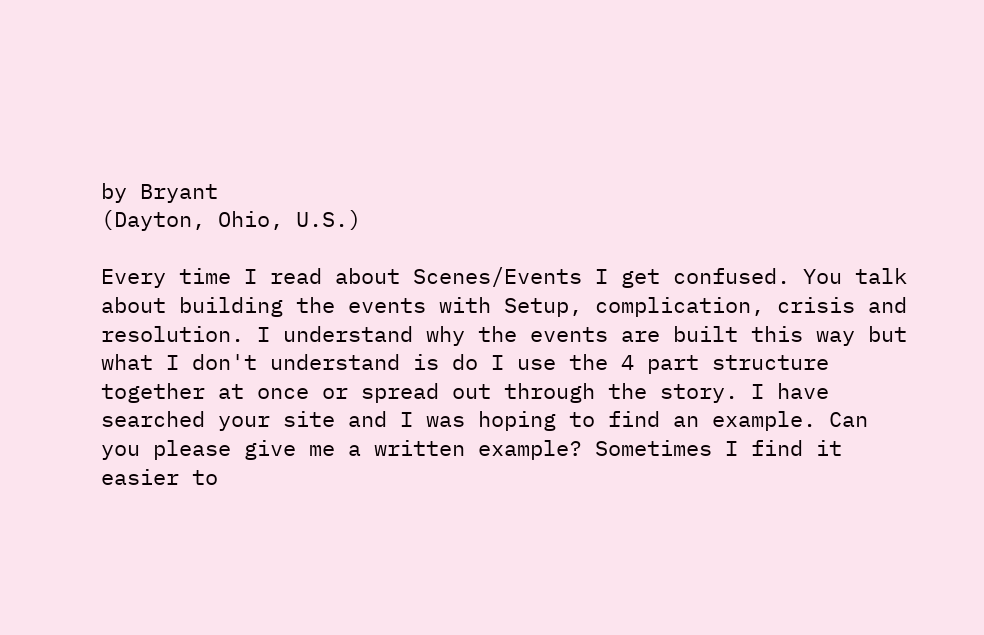by Bryant
(Dayton, Ohio, U.S.)

Every time I read about Scenes/Events I get confused. You talk about building the events with Setup, complication, crisis and resolution. I understand why the events are built this way but what I don't understand is do I use the 4 part structure together at once or spread out through the story. I have searched your site and I was hoping to find an example. Can you please give me a written example? Sometimes I find it easier to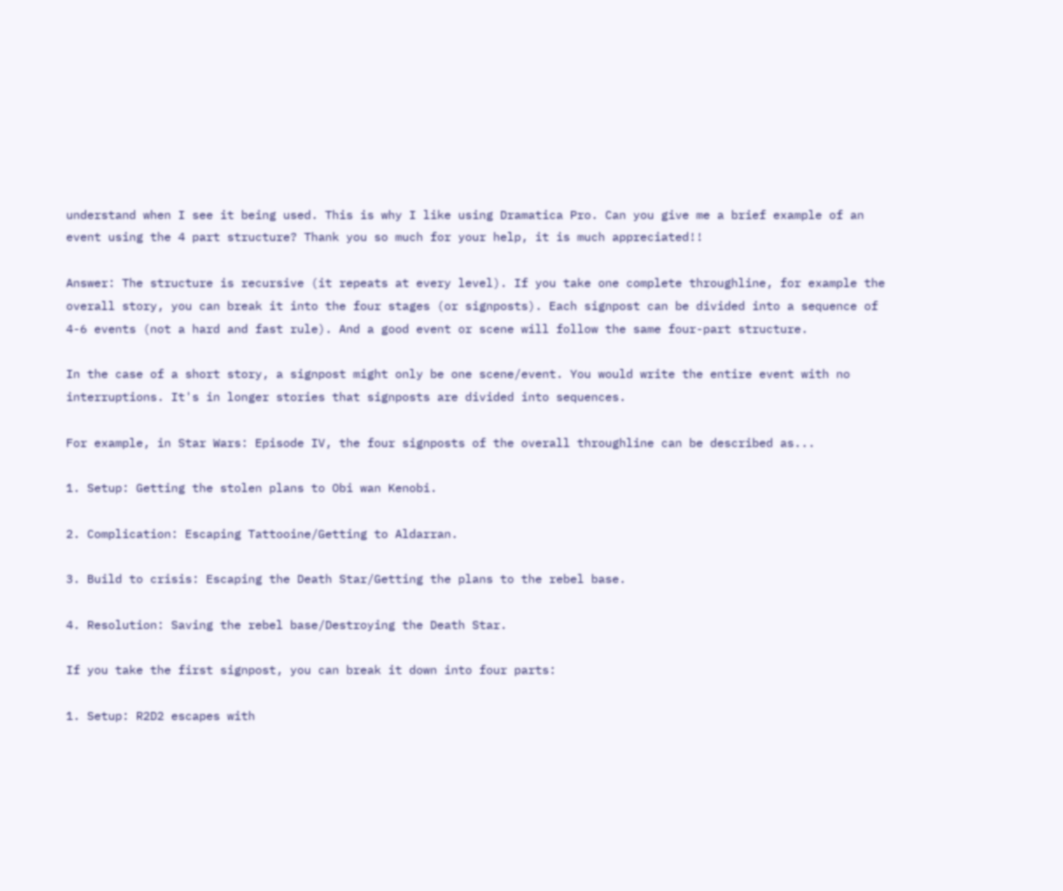understand when I see it being used. This is why I like using Dramatica Pro. Can you give me a brief example of an event using the 4 part structure? Thank you so much for your help, it is much appreciated!!

Answer: The structure is recursive (it repeats at every level). If you take one complete throughline, for example the overall story, you can break it into the four stages (or signposts). Each signpost can be divided into a sequence of 4-6 events (not a hard and fast rule). And a good event or scene will follow the same four-part structure.

In the case of a short story, a signpost might only be one scene/event. You would write the entire event with no interruptions. It's in longer stories that signposts are divided into sequences.

For example, in Star Wars: Episode IV, the four signposts of the overall throughline can be described as...

1. Setup: Getting the stolen plans to Obi wan Kenobi.

2. Complication: Escaping Tattooine/Getting to Aldarran.

3. Build to crisis: Escaping the Death Star/Getting the plans to the rebel base.

4. Resolution: Saving the rebel base/Destroying the Death Star.

If you take the first signpost, you can break it down into four parts:

1. Setup: R2D2 escapes with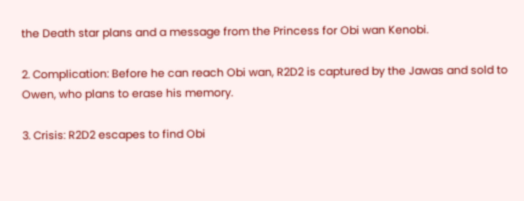the Death star plans and a message from the Princess for Obi wan Kenobi.

2. Complication: Before he can reach Obi wan, R2D2 is captured by the Jawas and sold to Owen, who plans to erase his memory.

3. Crisis: R2D2 escapes to find Obi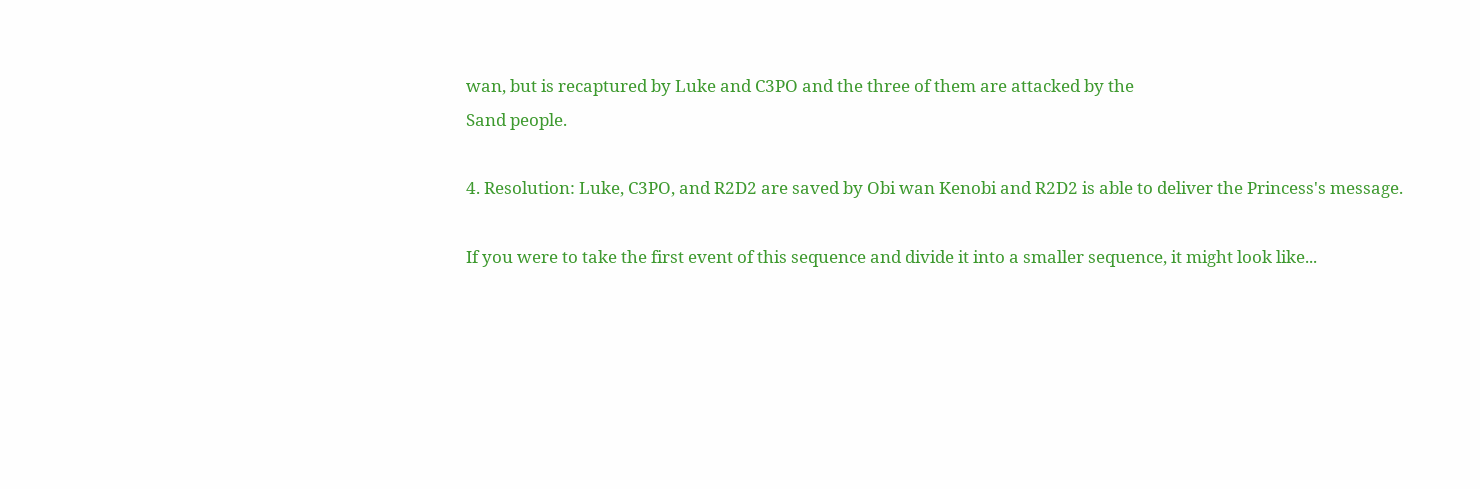wan, but is recaptured by Luke and C3PO and the three of them are attacked by the
Sand people.

4. Resolution: Luke, C3PO, and R2D2 are saved by Obi wan Kenobi and R2D2 is able to deliver the Princess's message.

If you were to take the first event of this sequence and divide it into a smaller sequence, it might look like...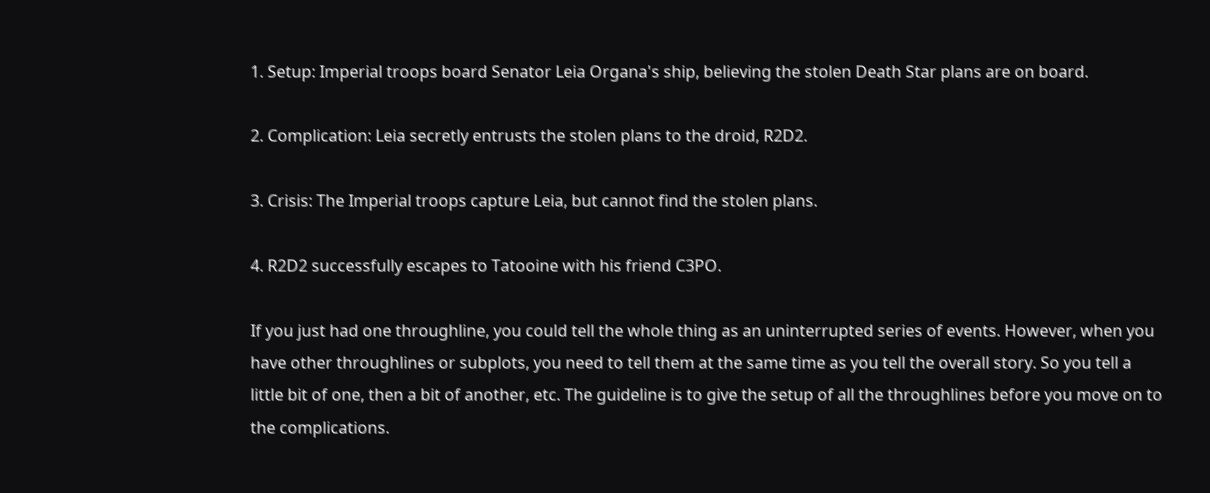1. Setup: Imperial troops board Senator Leia Organa's ship, believing the stolen Death Star plans are on board.

2. Complication: Leia secretly entrusts the stolen plans to the droid, R2D2.

3. Crisis: The Imperial troops capture Leia, but cannot find the stolen plans.

4. R2D2 successfully escapes to Tatooine with his friend C3PO.

If you just had one throughline, you could tell the whole thing as an uninterrupted series of events. However, when you have other throughlines or subplots, you need to tell them at the same time as you tell the overall story. So you tell a little bit of one, then a bit of another, etc. The guideline is to give the setup of all the throughlines before you move on to the complications.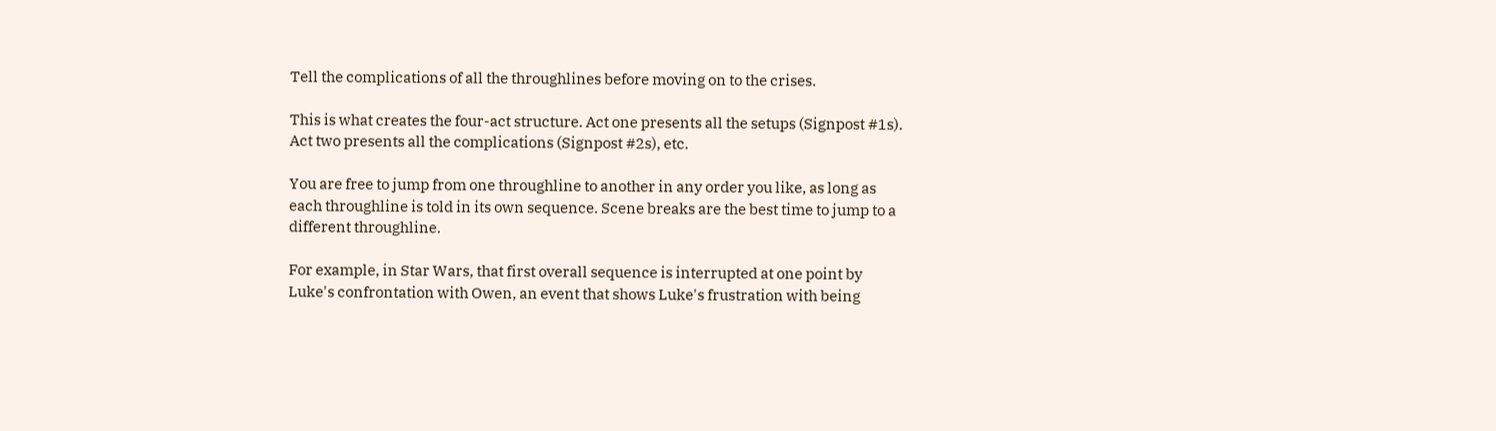Tell the complications of all the throughlines before moving on to the crises.

This is what creates the four-act structure. Act one presents all the setups (Signpost #1s). Act two presents all the complications (Signpost #2s), etc.

You are free to jump from one throughline to another in any order you like, as long as each throughline is told in its own sequence. Scene breaks are the best time to jump to a different throughline.

For example, in Star Wars, that first overall sequence is interrupted at one point by Luke's confrontation with Owen, an event that shows Luke's frustration with being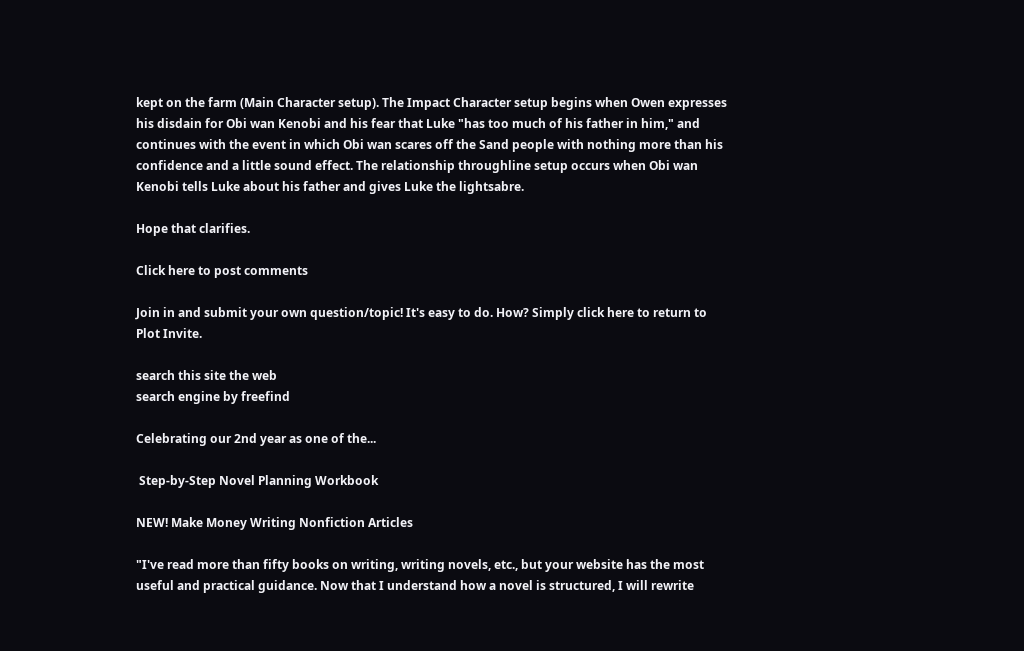kept on the farm (Main Character setup). The Impact Character setup begins when Owen expresses his disdain for Obi wan Kenobi and his fear that Luke "has too much of his father in him," and continues with the event in which Obi wan scares off the Sand people with nothing more than his confidence and a little sound effect. The relationship throughline setup occurs when Obi wan Kenobi tells Luke about his father and gives Luke the lightsabre.

Hope that clarifies.

Click here to post comments

Join in and submit your own question/topic! It's easy to do. How? Simply click here to return to Plot Invite.

search this site the web
search engine by freefind

Celebrating our 2nd year as one of the...

 Step-by-Step Novel Planning Workbook

NEW! Make Money Writing Nonfiction Articles

"I've read more than fifty books on writing, writing novels, etc., but your website has the most useful and practical guidance. Now that I understand how a novel is structured, I will rewrite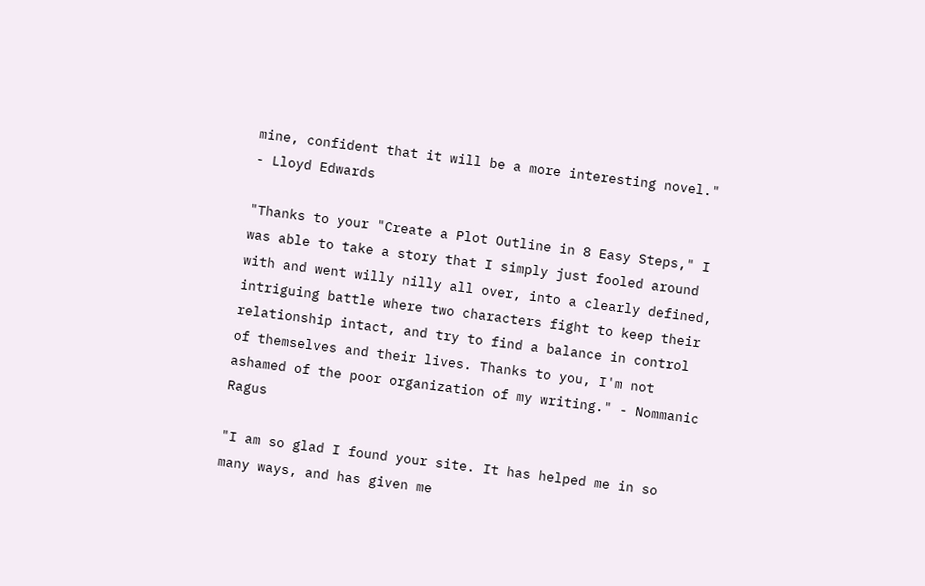mine, confident that it will be a more interesting novel." - Lloyd Edwards

"Thanks to your "Create a Plot Outline in 8 Easy Steps," I was able to take a story that I simply just fooled around with and went willy nilly all over, into a clearly defined, intriguing battle where two characters fight to keep their relationship intact, and try to find a balance in control of themselves and their lives. Thanks to you, I'm not ashamed of the poor organization of my writing." - Nommanic Ragus

"I am so glad I found your site. It has helped me in so many ways, and has given me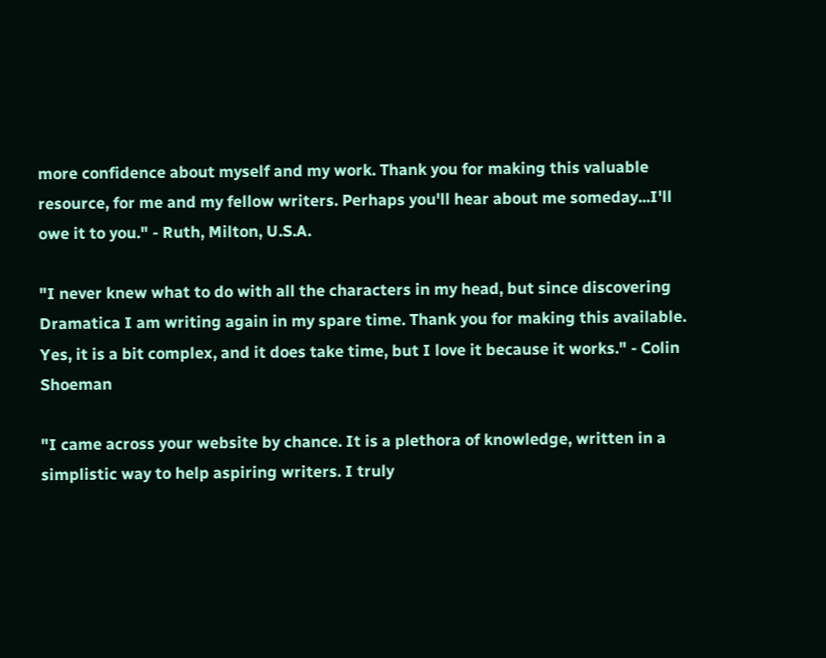more confidence about myself and my work. Thank you for making this valuable resource, for me and my fellow writers. Perhaps you'll hear about me someday...I'll owe it to you." - Ruth, Milton, U.S.A.

"I never knew what to do with all the characters in my head, but since discovering Dramatica I am writing again in my spare time. Thank you for making this available. Yes, it is a bit complex, and it does take time, but I love it because it works." - Colin Shoeman

"I came across your website by chance. It is a plethora of knowledge, written in a simplistic way to help aspiring writers. I truly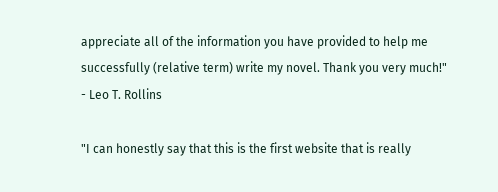appreciate all of the information you have provided to help me successfully (relative term) write my novel. Thank you very much!" - Leo T. Rollins

"I can honestly say that this is the first website that is really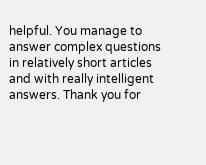helpful. You manage to answer complex questions in relatively short articles and with really intelligent answers. Thank you for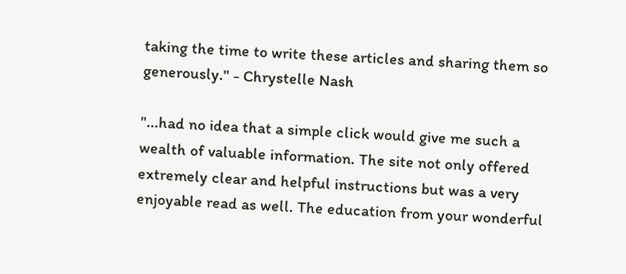taking the time to write these articles and sharing them so generously." - Chrystelle Nash

"...had no idea that a simple click would give me such a wealth of valuable information. The site not only offered extremely clear and helpful instructions but was a very enjoyable read as well. The education from your wonderful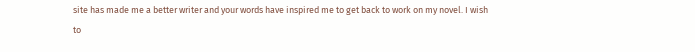site has made me a better writer and your words have inspired me to get back to work on my novel. I wish to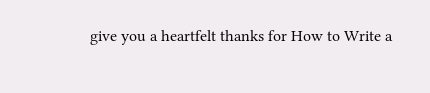give you a heartfelt thanks for How to Write a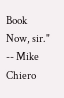Book Now, sir." -- Mike Chiero